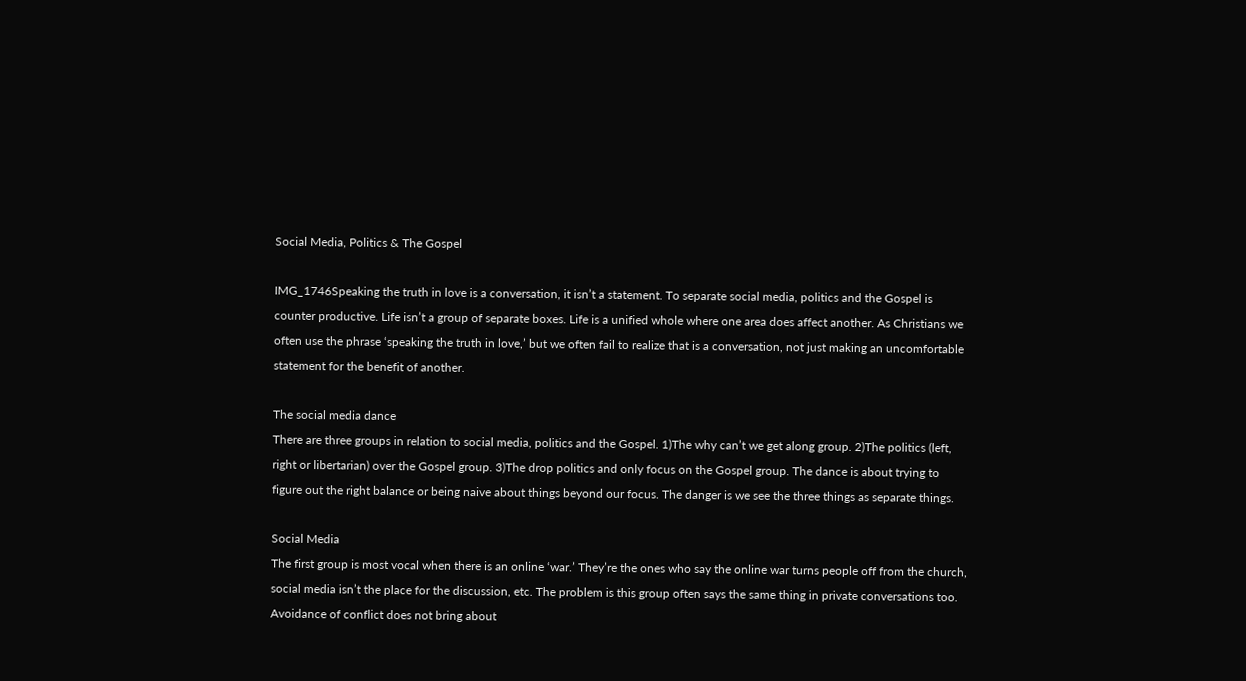Social Media, Politics & The Gospel

IMG_1746Speaking the truth in love is a conversation, it isn’t a statement. To separate social media, politics and the Gospel is counter productive. Life isn’t a group of separate boxes. Life is a unified whole where one area does affect another. As Christians we often use the phrase ‘speaking the truth in love,’ but we often fail to realize that is a conversation, not just making an uncomfortable statement for the benefit of another.

The social media dance
There are three groups in relation to social media, politics and the Gospel. 1)The why can’t we get along group. 2)The politics (left, right or libertarian) over the Gospel group. 3)The drop politics and only focus on the Gospel group. The dance is about trying to figure out the right balance or being naive about things beyond our focus. The danger is we see the three things as separate things.

Social Media
The first group is most vocal when there is an online ‘war.’ They’re the ones who say the online war turns people off from the church, social media isn’t the place for the discussion, etc. The problem is this group often says the same thing in private conversations too. Avoidance of conflict does not bring about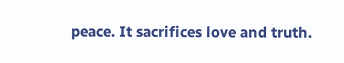peace. It sacrifices love and truth.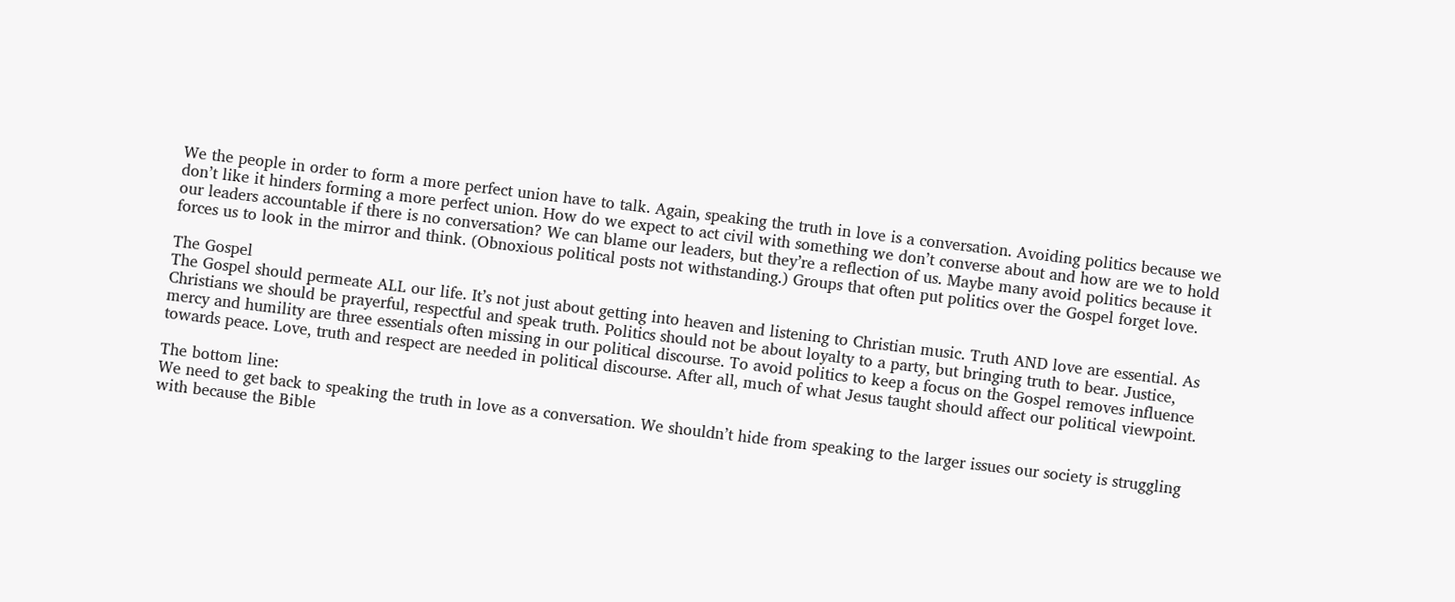We the people in order to form a more perfect union have to talk. Again, speaking the truth in love is a conversation. Avoiding politics because we don’t like it hinders forming a more perfect union. How do we expect to act civil with something we don’t converse about and how are we to hold our leaders accountable if there is no conversation? We can blame our leaders, but they’re a reflection of us. Maybe many avoid politics because it forces us to look in the mirror and think. (Obnoxious political posts not withstanding.) Groups that often put politics over the Gospel forget love.

The Gospel
The Gospel should permeate ALL our life. It’s not just about getting into heaven and listening to Christian music. Truth AND love are essential. As Christians we should be prayerful, respectful and speak truth. Politics should not be about loyalty to a party, but bringing truth to bear. Justice, mercy and humility are three essentials often missing in our political discourse. To avoid politics to keep a focus on the Gospel removes influence towards peace. Love, truth and respect are needed in political discourse. After all, much of what Jesus taught should affect our political viewpoint.

The bottom line:
We need to get back to speaking the truth in love as a conversation. We shouldn’t hide from speaking to the larger issues our society is struggling with because the Bible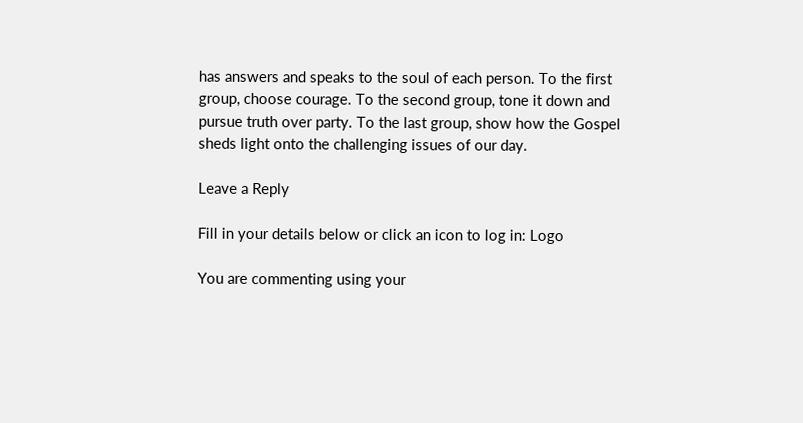has answers and speaks to the soul of each person. To the first group, choose courage. To the second group, tone it down and pursue truth over party. To the last group, show how the Gospel sheds light onto the challenging issues of our day.

Leave a Reply

Fill in your details below or click an icon to log in: Logo

You are commenting using your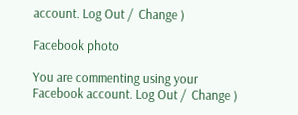account. Log Out /  Change )

Facebook photo

You are commenting using your Facebook account. Log Out /  Change )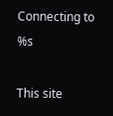Connecting to %s

This site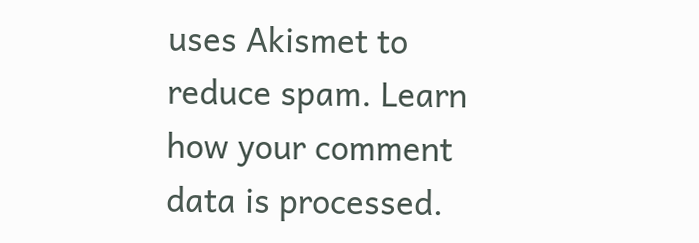uses Akismet to reduce spam. Learn how your comment data is processed.